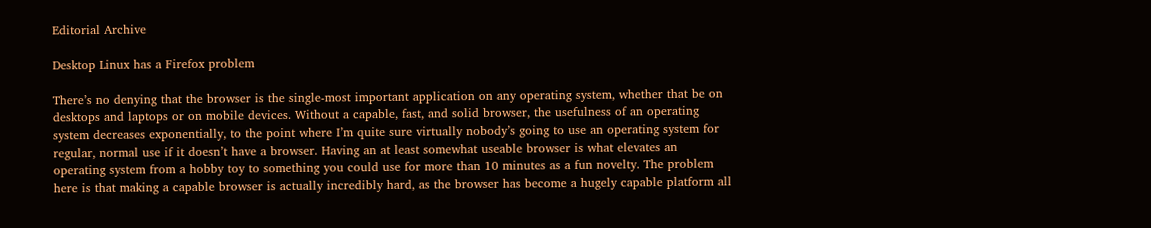Editorial Archive

Desktop Linux has a Firefox problem

There’s no denying that the browser is the single-most important application on any operating system, whether that be on desktops and laptops or on mobile devices. Without a capable, fast, and solid browser, the usefulness of an operating system decreases exponentially, to the point where I’m quite sure virtually nobody’s going to use an operating system for regular, normal use if it doesn’t have a browser. Having an at least somewhat useable browser is what elevates an operating system from a hobby toy to something you could use for more than 10 minutes as a fun novelty. The problem here is that making a capable browser is actually incredibly hard, as the browser has become a hugely capable platform all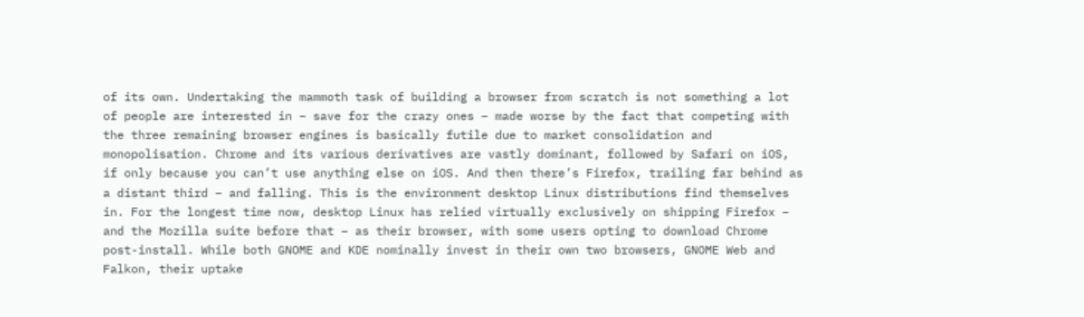of its own. Undertaking the mammoth task of building a browser from scratch is not something a lot of people are interested in – save for the crazy ones – made worse by the fact that competing with the three remaining browser engines is basically futile due to market consolidation and monopolisation. Chrome and its various derivatives are vastly dominant, followed by Safari on iOS, if only because you can’t use anything else on iOS. And then there’s Firefox, trailing far behind as a distant third – and falling. This is the environment desktop Linux distributions find themselves in. For the longest time now, desktop Linux has relied virtually exclusively on shipping Firefox – and the Mozilla suite before that – as their browser, with some users opting to download Chrome post-install. While both GNOME and KDE nominally invest in their own two browsers, GNOME Web and Falkon, their uptake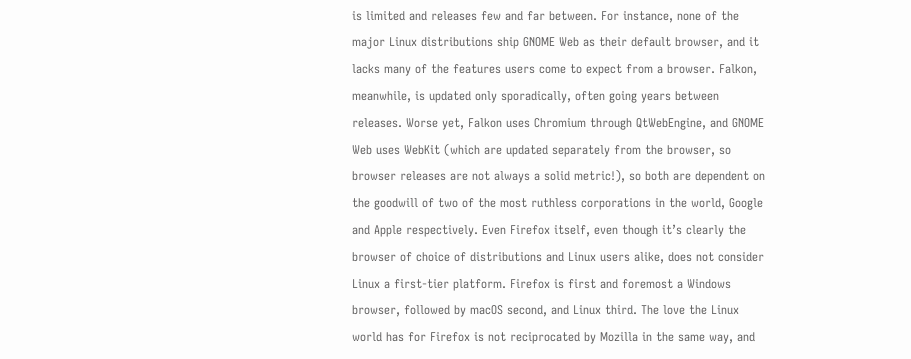is limited and releases few and far between. For instance, none of the major Linux distributions ship GNOME Web as their default browser, and it lacks many of the features users come to expect from a browser. Falkon, meanwhile, is updated only sporadically, often going years between releases. Worse yet, Falkon uses Chromium through QtWebEngine, and GNOME Web uses WebKit (which are updated separately from the browser, so browser releases are not always a solid metric!), so both are dependent on the goodwill of two of the most ruthless corporations in the world, Google and Apple respectively. Even Firefox itself, even though it’s clearly the browser of choice of distributions and Linux users alike, does not consider Linux a first-tier platform. Firefox is first and foremost a Windows browser, followed by macOS second, and Linux third. The love the Linux world has for Firefox is not reciprocated by Mozilla in the same way, and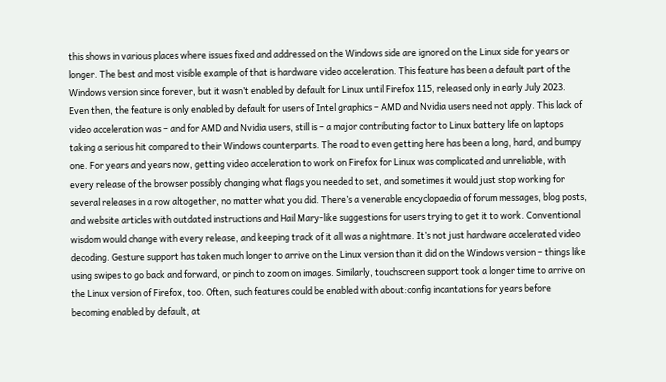this shows in various places where issues fixed and addressed on the Windows side are ignored on the Linux side for years or longer. The best and most visible example of that is hardware video acceleration. This feature has been a default part of the Windows version since forever, but it wasn’t enabled by default for Linux until Firefox 115, released only in early July 2023. Even then, the feature is only enabled by default for users of Intel graphics – AMD and Nvidia users need not apply. This lack of video acceleration was – and for AMD and Nvidia users, still is – a major contributing factor to Linux battery life on laptops taking a serious hit compared to their Windows counterparts. The road to even getting here has been a long, hard, and bumpy one. For years and years now, getting video acceleration to work on Firefox for Linux was complicated and unreliable, with every release of the browser possibly changing what flags you needed to set, and sometimes it would just stop working for several releases in a row altogether, no matter what you did. There’s a venerable encyclopaedia of forum messages, blog posts, and website articles with outdated instructions and Hail Mary-like suggestions for users trying to get it to work. Conventional wisdom would change with every release, and keeping track of it all was a nightmare. It’s not just hardware accelerated video decoding. Gesture support has taken much longer to arrive on the Linux version than it did on the Windows version – things like using swipes to go back and forward, or pinch to zoom on images. Similarly, touchscreen support took a longer time to arrive on the Linux version of Firefox, too. Often, such features could be enabled with about:config incantations for years before becoming enabled by default, at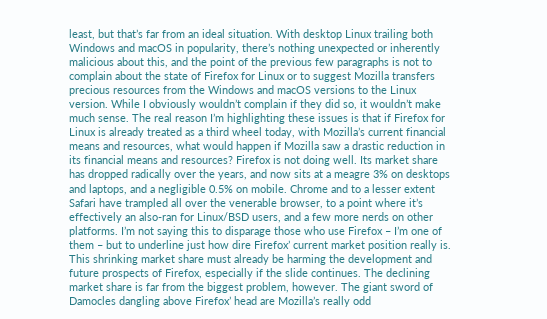least, but that’s far from an ideal situation. With desktop Linux trailing both Windows and macOS in popularity, there’s nothing unexpected or inherently malicious about this, and the point of the previous few paragraphs is not to complain about the state of Firefox for Linux or to suggest Mozilla transfers precious resources from the Windows and macOS versions to the Linux version. While I obviously wouldn’t complain if they did so, it wouldn’t make much sense. The real reason I’m highlighting these issues is that if Firefox for Linux is already treated as a third wheel today, with Mozilla’s current financial means and resources, what would happen if Mozilla saw a drastic reduction in its financial means and resources? Firefox is not doing well. Its market share has dropped radically over the years, and now sits at a meagre 3% on desktops and laptops, and a negligible 0.5% on mobile. Chrome and to a lesser extent Safari have trampled all over the venerable browser, to a point where it’s effectively an also-ran for Linux/BSD users, and a few more nerds on other platforms. I’m not saying this to disparage those who use Firefox – I’m one of them – but to underline just how dire Firefox’ current market position really is. This shrinking market share must already be harming the development and future prospects of Firefox, especially if the slide continues. The declining market share is far from the biggest problem, however. The giant sword of Damocles dangling above Firefox’ head are Mozilla’s really odd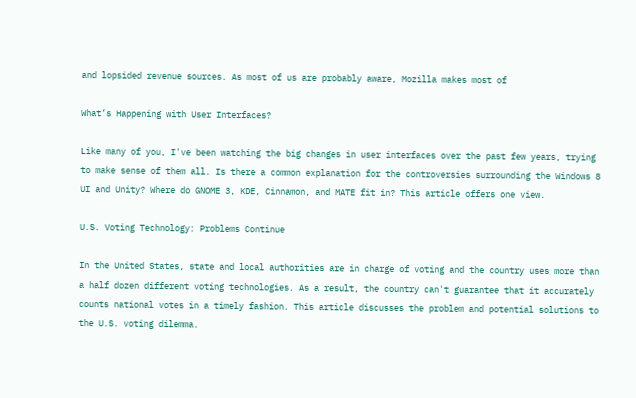and lopsided revenue sources. As most of us are probably aware, Mozilla makes most of

What’s Happening with User Interfaces?

Like many of you, I've been watching the big changes in user interfaces over the past few years, trying to make sense of them all. Is there a common explanation for the controversies surrounding the Windows 8 UI and Unity? Where do GNOME 3, KDE, Cinnamon, and MATE fit in? This article offers one view.

U.S. Voting Technology: Problems Continue

In the United States, state and local authorities are in charge of voting and the country uses more than a half dozen different voting technologies. As a result, the country can't guarantee that it accurately counts national votes in a timely fashion. This article discusses the problem and potential solutions to the U.S. voting dilemma.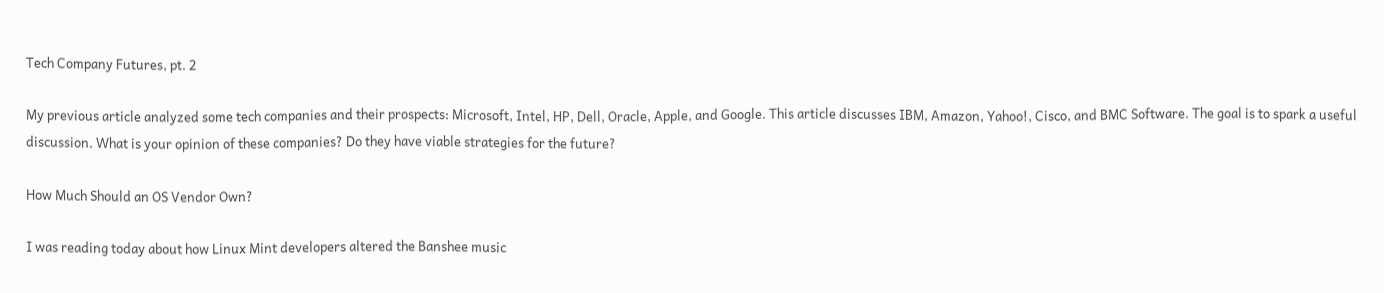Tech Company Futures, pt. 2

My previous article analyzed some tech companies and their prospects: Microsoft, Intel, HP, Dell, Oracle, Apple, and Google. This article discusses IBM, Amazon, Yahoo!, Cisco, and BMC Software. The goal is to spark a useful discussion. What is your opinion of these companies? Do they have viable strategies for the future?

How Much Should an OS Vendor Own?

I was reading today about how Linux Mint developers altered the Banshee music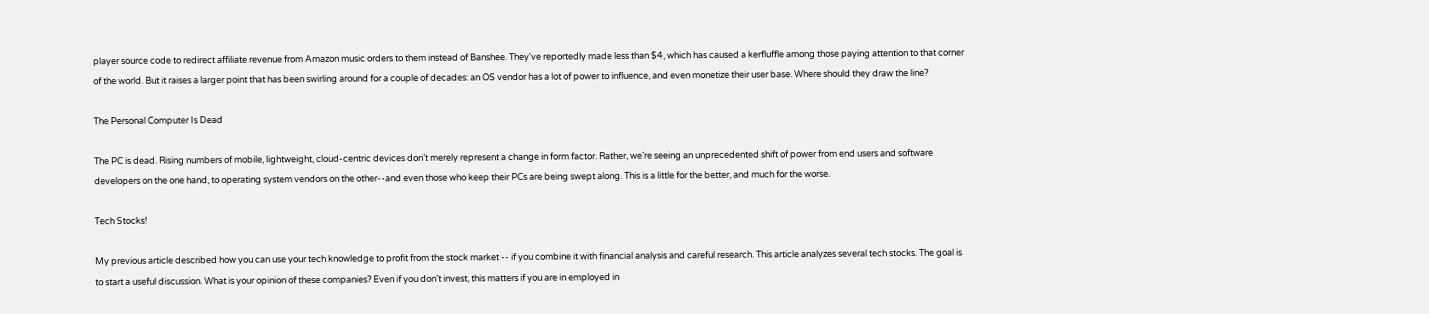player source code to redirect affiliate revenue from Amazon music orders to them instead of Banshee. They've reportedly made less than $4, which has caused a kerfluffle among those paying attention to that corner of the world. But it raises a larger point that has been swirling around for a couple of decades: an OS vendor has a lot of power to influence, and even monetize their user base. Where should they draw the line?

The Personal Computer Is Dead

The PC is dead. Rising numbers of mobile, lightweight, cloud-centric devices don’t merely represent a change in form factor. Rather, we’re seeing an unprecedented shift of power from end users and software developers on the one hand, to operating system vendors on the other--and even those who keep their PCs are being swept along. This is a little for the better, and much for the worse.

Tech Stocks!

My previous article described how you can use your tech knowledge to profit from the stock market -- if you combine it with financial analysis and careful research. This article analyzes several tech stocks. The goal is to start a useful discussion. What is your opinion of these companies? Even if you don't invest, this matters if you are in employed in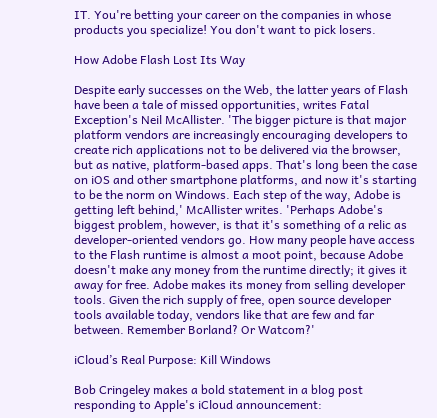IT. You're betting your career on the companies in whose products you specialize! You don't want to pick losers.

How Adobe Flash Lost Its Way

Despite early successes on the Web, the latter years of Flash have been a tale of missed opportunities, writes Fatal Exception's Neil McAllister. 'The bigger picture is that major platform vendors are increasingly encouraging developers to create rich applications not to be delivered via the browser, but as native, platform-based apps. That's long been the case on iOS and other smartphone platforms, and now it's starting to be the norm on Windows. Each step of the way, Adobe is getting left behind,' McAllister writes. 'Perhaps Adobe's biggest problem, however, is that it's something of a relic as developer-oriented vendors go. How many people have access to the Flash runtime is almost a moot point, because Adobe doesn't make any money from the runtime directly; it gives it away for free. Adobe makes its money from selling developer tools. Given the rich supply of free, open source developer tools available today, vendors like that are few and far between. Remember Borland? Or Watcom?'

iCloud’s Real Purpose: Kill Windows

Bob Cringeley makes a bold statement in a blog post responding to Apple's iCloud announcement: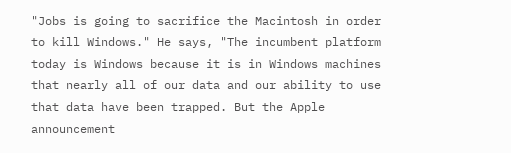"Jobs is going to sacrifice the Macintosh in order to kill Windows." He says, "The incumbent platform today is Windows because it is in Windows machines that nearly all of our data and our ability to use that data have been trapped. But the Apple announcement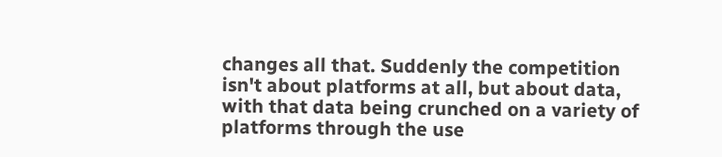changes all that. Suddenly the competition isn't about platforms at all, but about data, with that data being crunched on a variety of platforms through the use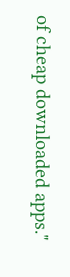of cheap downloaded apps."